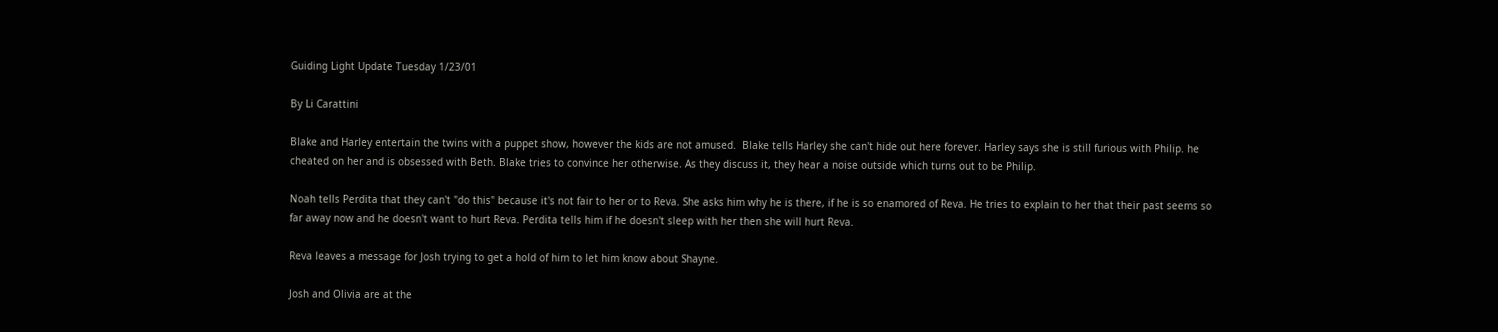Guiding Light Update Tuesday 1/23/01

By Li Carattini

Blake and Harley entertain the twins with a puppet show, however the kids are not amused.  Blake tells Harley she can't hide out here forever. Harley says she is still furious with Philip. he cheated on her and is obsessed with Beth. Blake tries to convince her otherwise. As they discuss it, they hear a noise outside which turns out to be Philip.

Noah tells Perdita that they can't "do this" because it's not fair to her or to Reva. She asks him why he is there, if he is so enamored of Reva. He tries to explain to her that their past seems so far away now and he doesn't want to hurt Reva. Perdita tells him if he doesn't sleep with her then she will hurt Reva.

Reva leaves a message for Josh trying to get a hold of him to let him know about Shayne.

Josh and Olivia are at the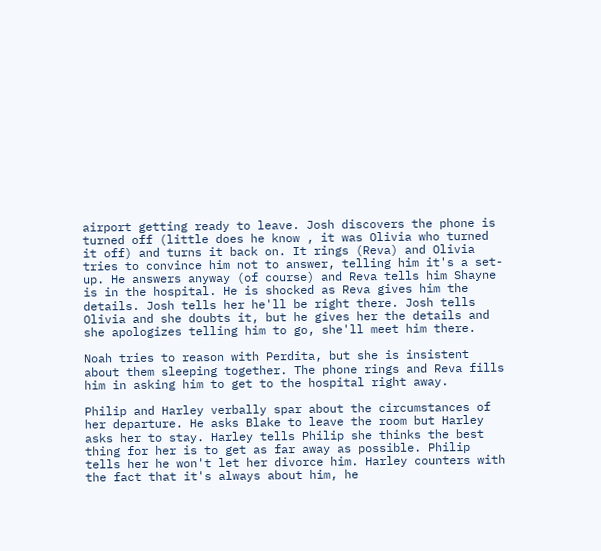airport getting ready to leave. Josh discovers the phone is turned off (little does he know , it was Olivia who turned it off) and turns it back on. It rings (Reva) and Olivia tries to convince him not to answer, telling him it's a set-up. He answers anyway (of course) and Reva tells him Shayne is in the hospital. He is shocked as Reva gives him the details. Josh tells her he'll be right there. Josh tells Olivia and she doubts it, but he gives her the details and she apologizes telling him to go, she'll meet him there.

Noah tries to reason with Perdita, but she is insistent about them sleeping together. The phone rings and Reva fills him in asking him to get to the hospital right away.

Philip and Harley verbally spar about the circumstances of her departure. He asks Blake to leave the room but Harley asks her to stay. Harley tells Philip she thinks the best thing for her is to get as far away as possible. Philip tells her he won't let her divorce him. Harley counters with the fact that it's always about him, he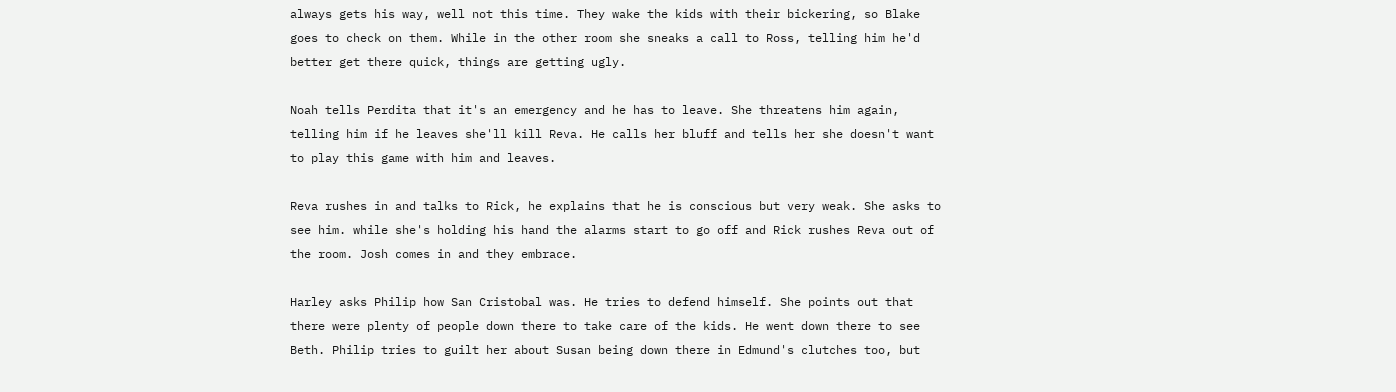always gets his way, well not this time. They wake the kids with their bickering, so Blake goes to check on them. While in the other room she sneaks a call to Ross, telling him he'd better get there quick, things are getting ugly.

Noah tells Perdita that it's an emergency and he has to leave. She threatens him again, telling him if he leaves she'll kill Reva. He calls her bluff and tells her she doesn't want to play this game with him and leaves.

Reva rushes in and talks to Rick, he explains that he is conscious but very weak. She asks to see him. while she's holding his hand the alarms start to go off and Rick rushes Reva out of the room. Josh comes in and they embrace.

Harley asks Philip how San Cristobal was. He tries to defend himself. She points out that there were plenty of people down there to take care of the kids. He went down there to see Beth. Philip tries to guilt her about Susan being down there in Edmund's clutches too, but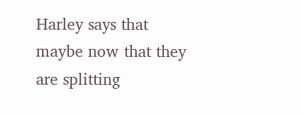Harley says that maybe now that they are splitting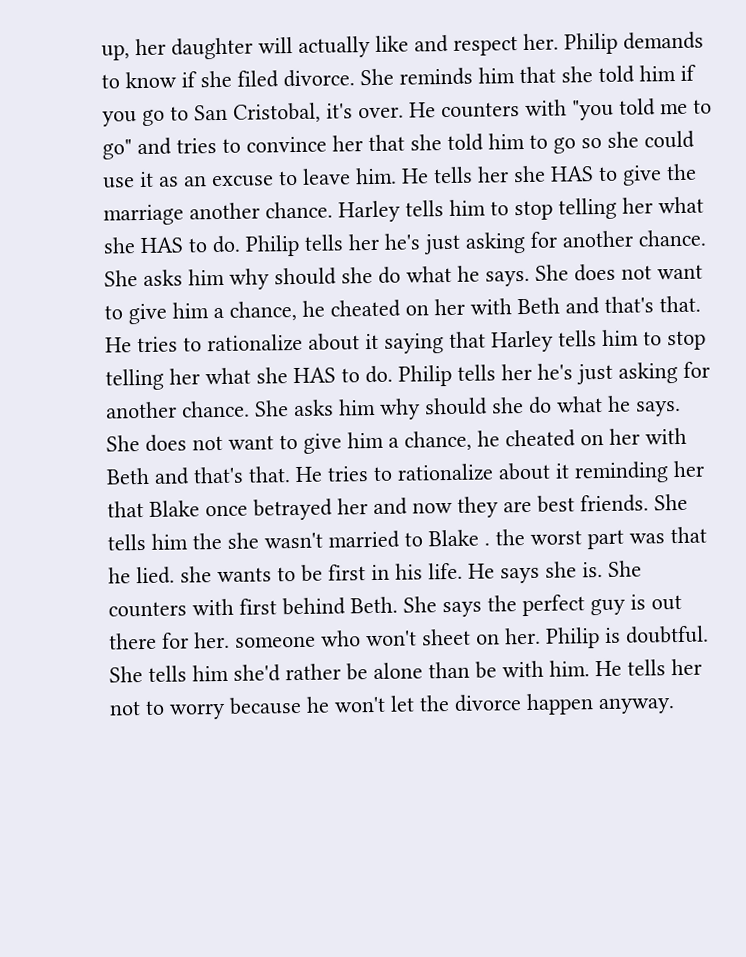up, her daughter will actually like and respect her. Philip demands to know if she filed divorce. She reminds him that she told him if you go to San Cristobal, it's over. He counters with "you told me to go" and tries to convince her that she told him to go so she could use it as an excuse to leave him. He tells her she HAS to give the marriage another chance. Harley tells him to stop telling her what she HAS to do. Philip tells her he's just asking for another chance. She asks him why should she do what he says. She does not want to give him a chance, he cheated on her with Beth and that's that. He tries to rationalize about it saying that Harley tells him to stop telling her what she HAS to do. Philip tells her he's just asking for another chance. She asks him why should she do what he says. She does not want to give him a chance, he cheated on her with Beth and that's that. He tries to rationalize about it reminding her that Blake once betrayed her and now they are best friends. She tells him the she wasn't married to Blake . the worst part was that he lied. she wants to be first in his life. He says she is. She counters with first behind Beth. She says the perfect guy is out there for her. someone who won't sheet on her. Philip is doubtful. She tells him she'd rather be alone than be with him. He tells her not to worry because he won't let the divorce happen anyway.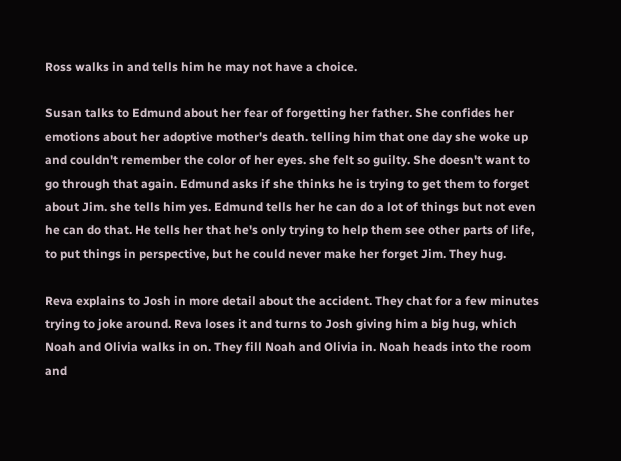Ross walks in and tells him he may not have a choice.

Susan talks to Edmund about her fear of forgetting her father. She confides her emotions about her adoptive mother's death. telling him that one day she woke up and couldn't remember the color of her eyes. she felt so guilty. She doesn't want to go through that again. Edmund asks if she thinks he is trying to get them to forget about Jim. she tells him yes. Edmund tells her he can do a lot of things but not even he can do that. He tells her that he's only trying to help them see other parts of life, to put things in perspective, but he could never make her forget Jim. They hug.

Reva explains to Josh in more detail about the accident. They chat for a few minutes trying to joke around. Reva loses it and turns to Josh giving him a big hug, which Noah and Olivia walks in on. They fill Noah and Olivia in. Noah heads into the room and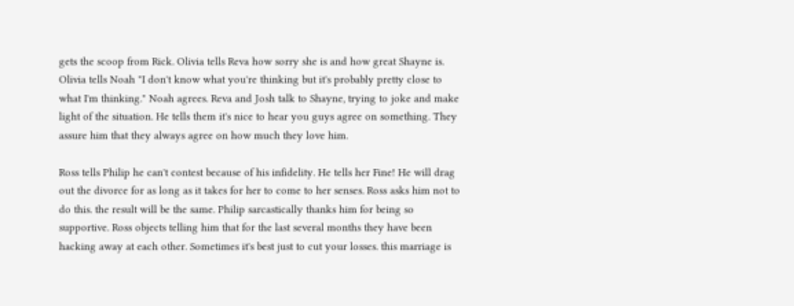gets the scoop from Rick. Olivia tells Reva how sorry she is and how great Shayne is. Olivia tells Noah "I don't know what you're thinking but it's probably pretty close to what I'm thinking." Noah agrees. Reva and Josh talk to Shayne, trying to joke and make light of the situation. He tells them it's nice to hear you guys agree on something. They assure him that they always agree on how much they love him.

Ross tells Philip he can't contest because of his infidelity. He tells her Fine! He will drag out the divorce for as long as it takes for her to come to her senses. Ross asks him not to do this. the result will be the same. Philip sarcastically thanks him for being so supportive. Ross objects telling him that for the last several months they have been hacking away at each other. Sometimes it's best just to cut your losses. this marriage is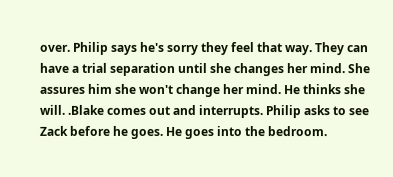over. Philip says he's sorry they feel that way. They can have a trial separation until she changes her mind. She assures him she won't change her mind. He thinks she will. .Blake comes out and interrupts. Philip asks to see Zack before he goes. He goes into the bedroom.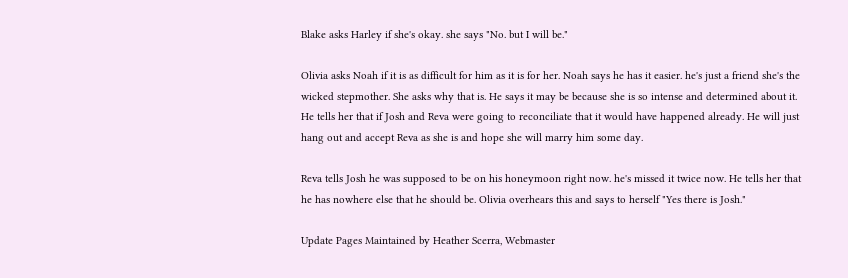Blake asks Harley if she's okay. she says "No. but I will be."

Olivia asks Noah if it is as difficult for him as it is for her. Noah says he has it easier. he's just a friend she's the wicked stepmother. She asks why that is. He says it may be because she is so intense and determined about it. He tells her that if Josh and Reva were going to reconciliate that it would have happened already. He will just hang out and accept Reva as she is and hope she will marry him some day.

Reva tells Josh he was supposed to be on his honeymoon right now. he's missed it twice now. He tells her that he has nowhere else that he should be. Olivia overhears this and says to herself "Yes there is Josh."

Update Pages Maintained by Heather Scerra, Webmaster